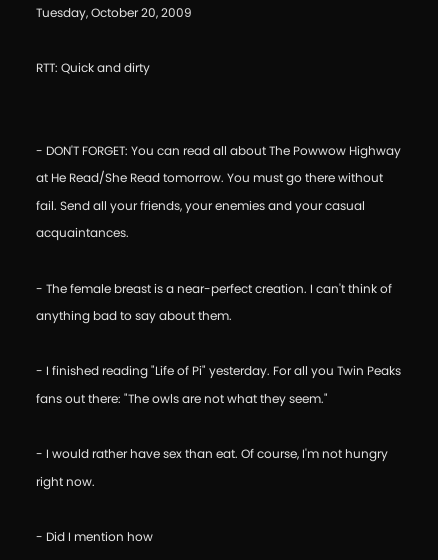Tuesday, October 20, 2009

RTT: Quick and dirty


- DON'T FORGET: You can read all about The Powwow Highway at He Read/She Read tomorrow. You must go there without fail. Send all your friends, your enemies and your casual acquaintances.

- The female breast is a near-perfect creation. I can't think of anything bad to say about them.

- I finished reading "Life of Pi" yesterday. For all you Twin Peaks fans out there: "The owls are not what they seem."

- I would rather have sex than eat. Of course, I'm not hungry right now.

- Did I mention how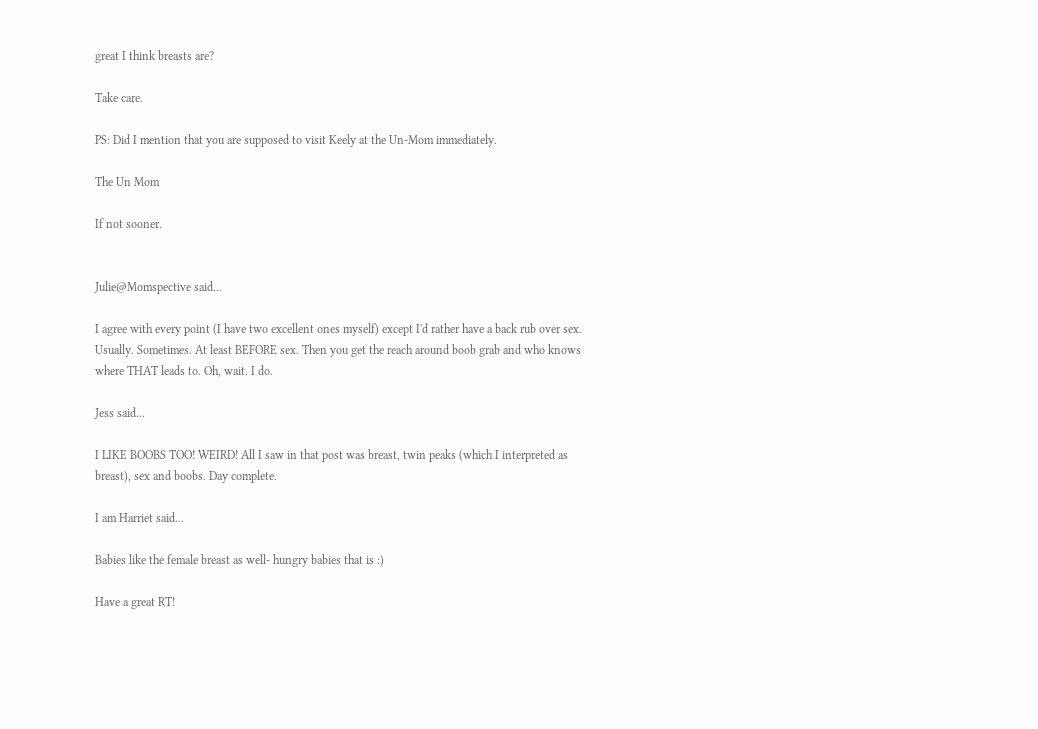great I think breasts are?

Take care.

PS: Did I mention that you are supposed to visit Keely at the Un-Mom immediately.

The Un Mom

If not sooner.


Julie@Momspective said...

I agree with every point (I have two excellent ones myself) except I'd rather have a back rub over sex. Usually. Sometimes. At least BEFORE sex. Then you get the reach around boob grab and who knows where THAT leads to. Oh, wait. I do.

Jess said...

I LIKE BOOBS TOO! WEIRD! All I saw in that post was breast, twin peaks (which I interpreted as breast), sex and boobs. Day complete.

I am Harriet said...

Babies like the female breast as well- hungry babies that is :)

Have a great RT!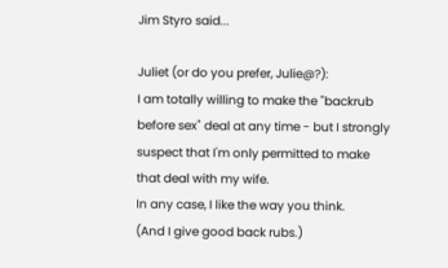Jim Styro said...

Juliet (or do you prefer, Julie@?):
I am totally willing to make the "backrub before sex" deal at any time - but I strongly suspect that I'm only permitted to make that deal with my wife.
In any case, I like the way you think.
(And I give good back rubs.)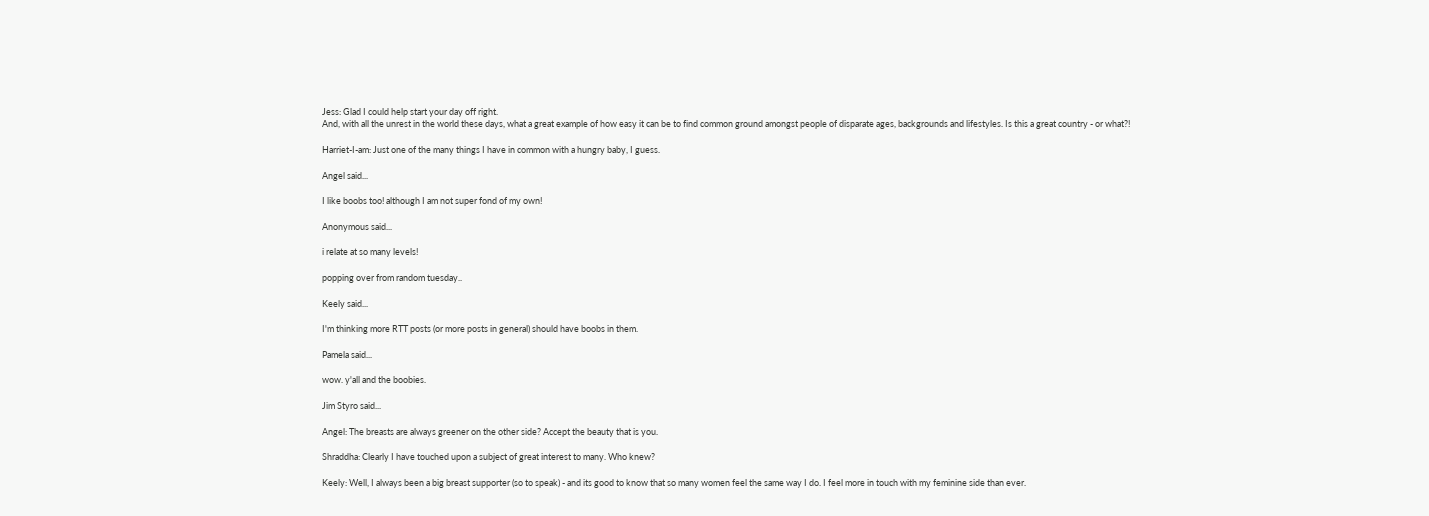Jess: Glad I could help start your day off right.
And, with all the unrest in the world these days, what a great example of how easy it can be to find common ground amongst people of disparate ages, backgrounds and lifestyles. Is this a great country - or what?!

Harriet-I-am: Just one of the many things I have in common with a hungry baby, I guess.

Angel said...

I like boobs too! although I am not super fond of my own!

Anonymous said...

i relate at so many levels!

popping over from random tuesday..

Keely said...

I'm thinking more RTT posts (or more posts in general) should have boobs in them.

Pamela said...

wow. y'all and the boobies.

Jim Styro said...

Angel: The breasts are always greener on the other side? Accept the beauty that is you.

Shraddha: Clearly I have touched upon a subject of great interest to many. Who knew?

Keely: Well, I always been a big breast supporter (so to speak) - and its good to know that so many women feel the same way I do. I feel more in touch with my feminine side than ever.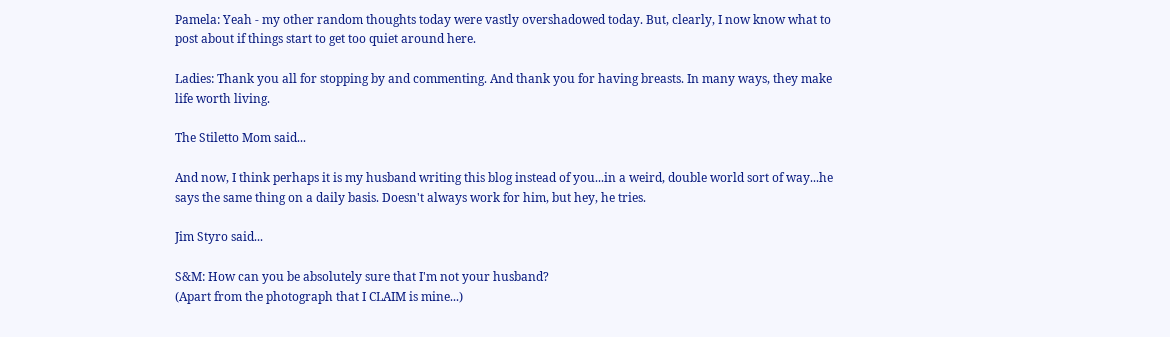Pamela: Yeah - my other random thoughts today were vastly overshadowed today. But, clearly, I now know what to post about if things start to get too quiet around here.

Ladies: Thank you all for stopping by and commenting. And thank you for having breasts. In many ways, they make life worth living.

The Stiletto Mom said...

And now, I think perhaps it is my husband writing this blog instead of you...in a weird, double world sort of way...he says the same thing on a daily basis. Doesn't always work for him, but hey, he tries.

Jim Styro said...

S&M: How can you be absolutely sure that I'm not your husband?
(Apart from the photograph that I CLAIM is mine...)